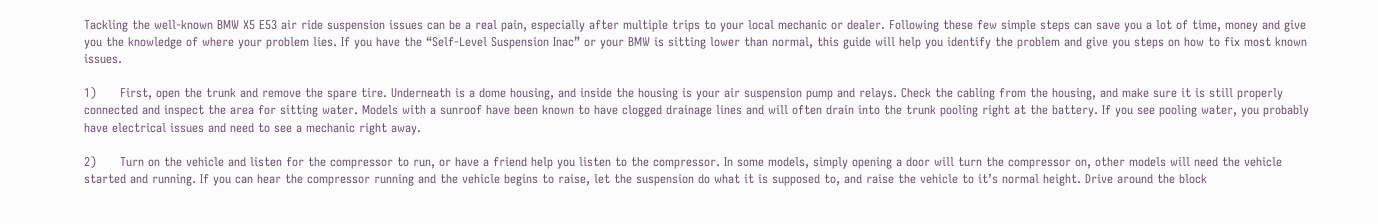Tackling the well-known BMW X5 E53 air ride suspension issues can be a real pain, especially after multiple trips to your local mechanic or dealer. Following these few simple steps can save you a lot of time, money and give you the knowledge of where your problem lies. If you have the “Self-Level Suspension Inac” or your BMW is sitting lower than normal, this guide will help you identify the problem and give you steps on how to fix most known issues.

1)      First, open the trunk and remove the spare tire. Underneath is a dome housing, and inside the housing is your air suspension pump and relays. Check the cabling from the housing, and make sure it is still properly connected and inspect the area for sitting water. Models with a sunroof have been known to have clogged drainage lines and will often drain into the trunk pooling right at the battery. If you see pooling water, you probably have electrical issues and need to see a mechanic right away.

2)      Turn on the vehicle and listen for the compressor to run, or have a friend help you listen to the compressor. In some models, simply opening a door will turn the compressor on, other models will need the vehicle started and running. If you can hear the compressor running and the vehicle begins to raise, let the suspension do what it is supposed to, and raise the vehicle to it’s normal height. Drive around the block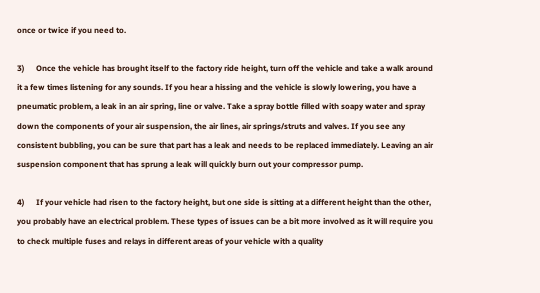once or twice if you need to.

3)      Once the vehicle has brought itself to the factory ride height, turn off the vehicle and take a walk around it a few times listening for any sounds. If you hear a hissing and the vehicle is slowly lowering, you have a pneumatic problem, a leak in an air spring, line or valve. Take a spray bottle filled with soapy water and spray down the components of your air suspension, the air lines, air springs/struts and valves. If you see any consistent bubbling, you can be sure that part has a leak and needs to be replaced immediately. Leaving an air suspension component that has sprung a leak will quickly burn out your compressor pump.

4)      If your vehicle had risen to the factory height, but one side is sitting at a different height than the other, you probably have an electrical problem. These types of issues can be a bit more involved as it will require you to check multiple fuses and relays in different areas of your vehicle with a quality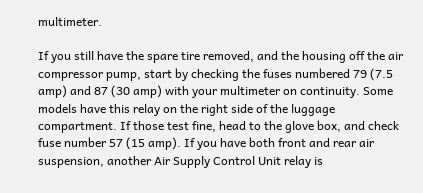multimeter.

If you still have the spare tire removed, and the housing off the air compressor pump, start by checking the fuses numbered 79 (7.5 amp) and 87 (30 amp) with your multimeter on continuity. Some models have this relay on the right side of the luggage compartment. If those test fine, head to the glove box, and check fuse number 57 (15 amp). If you have both front and rear air suspension, another Air Supply Control Unit relay is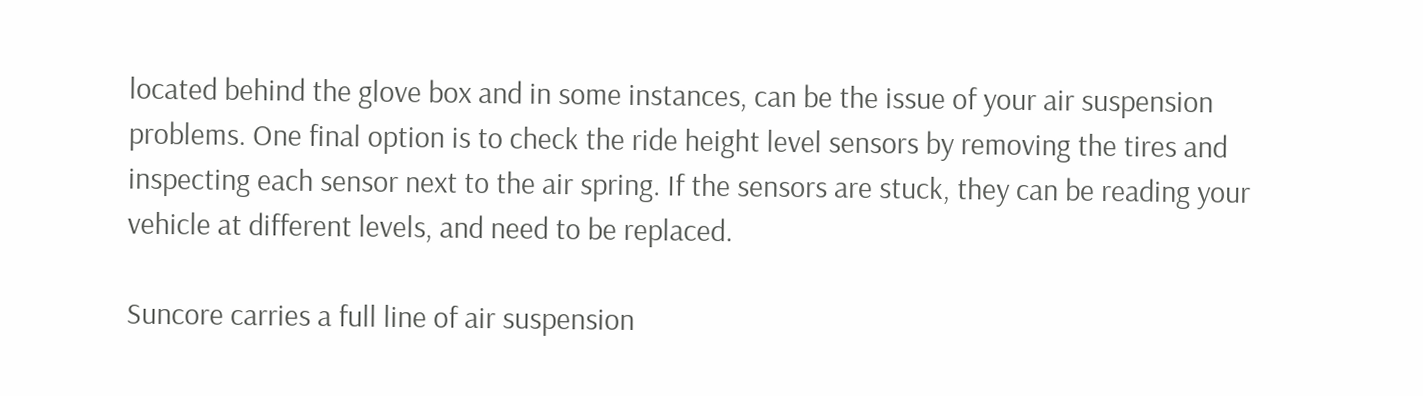located behind the glove box and in some instances, can be the issue of your air suspension problems. One final option is to check the ride height level sensors by removing the tires and inspecting each sensor next to the air spring. If the sensors are stuck, they can be reading your vehicle at different levels, and need to be replaced.

Suncore carries a full line of air suspension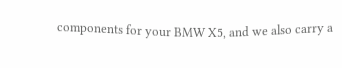components for your BMW X5, and we also carry a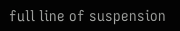full line of suspension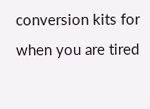conversion kits for when you are tired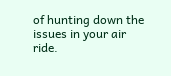of hunting down the issues in your air ride.